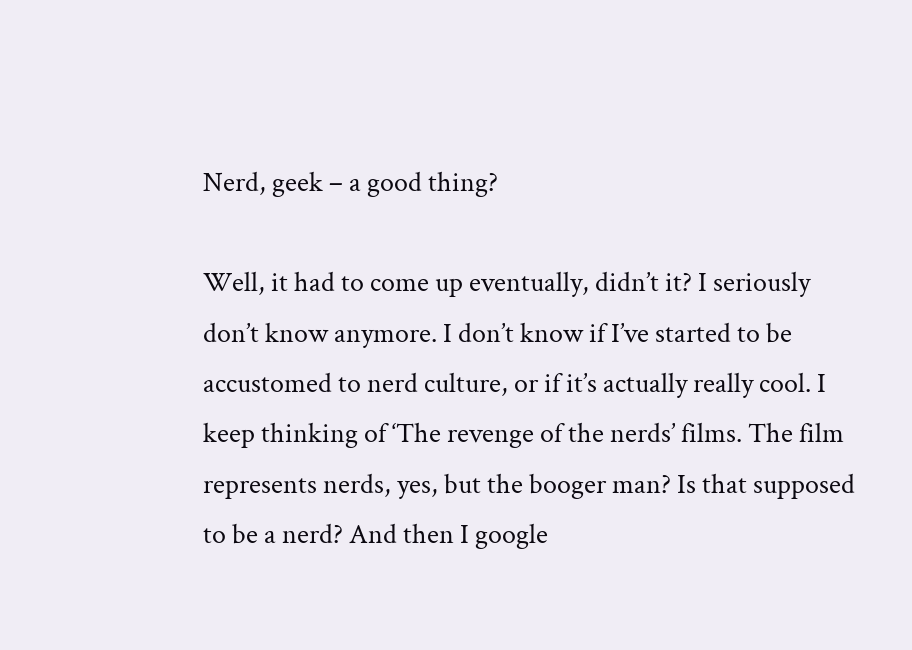Nerd, geek – a good thing?

Well, it had to come up eventually, didn’t it? I seriously don’t know anymore. I don’t know if I’ve started to be accustomed to nerd culture, or if it’s actually really cool. I keep thinking of ‘The revenge of the nerds’ films. The film represents nerds, yes, but the booger man? Is that supposed to be a nerd? And then I google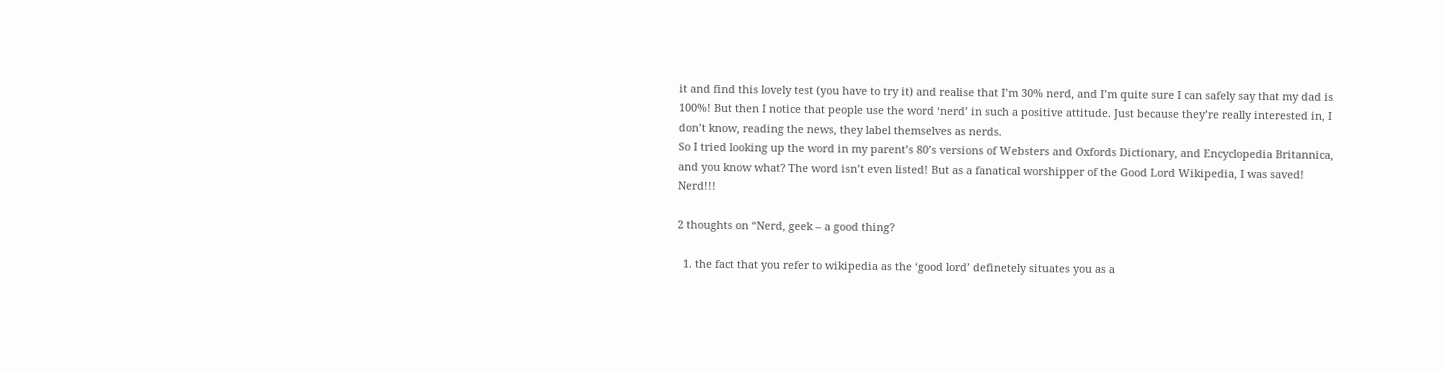it and find this lovely test (you have to try it) and realise that I’m 30% nerd, and I’m quite sure I can safely say that my dad is 100%! But then I notice that people use the word ‘nerd’ in such a positive attitude. Just because they’re really interested in, I don’t know, reading the news, they label themselves as nerds.
So I tried looking up the word in my parent’s 80’s versions of Websters and Oxfords Dictionary, and Encyclopedia Britannica, and you know what? The word isn’t even listed! But as a fanatical worshipper of the Good Lord Wikipedia, I was saved! Nerd!!!

2 thoughts on “Nerd, geek – a good thing?

  1. the fact that you refer to wikipedia as the ‘good lord’ definetely situates you as a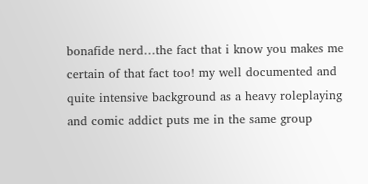bonafide nerd…the fact that i know you makes me certain of that fact too! my well documented and quite intensive background as a heavy roleplaying and comic addict puts me in the same group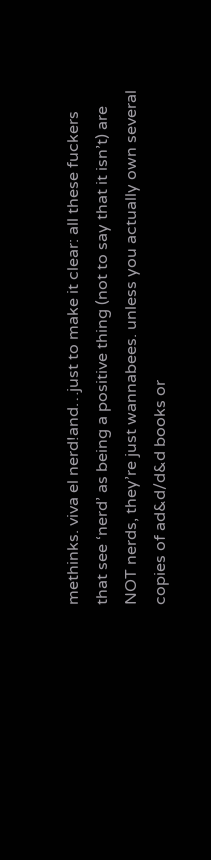methinks. viva el nerd!and…just to make it clear: all these fuckers that see ‘nerd’ as being a positive thing (not to say that it isn’t) are NOT nerds, they’re just wannabees. unless you actually own several copies of ad&d/d&d books or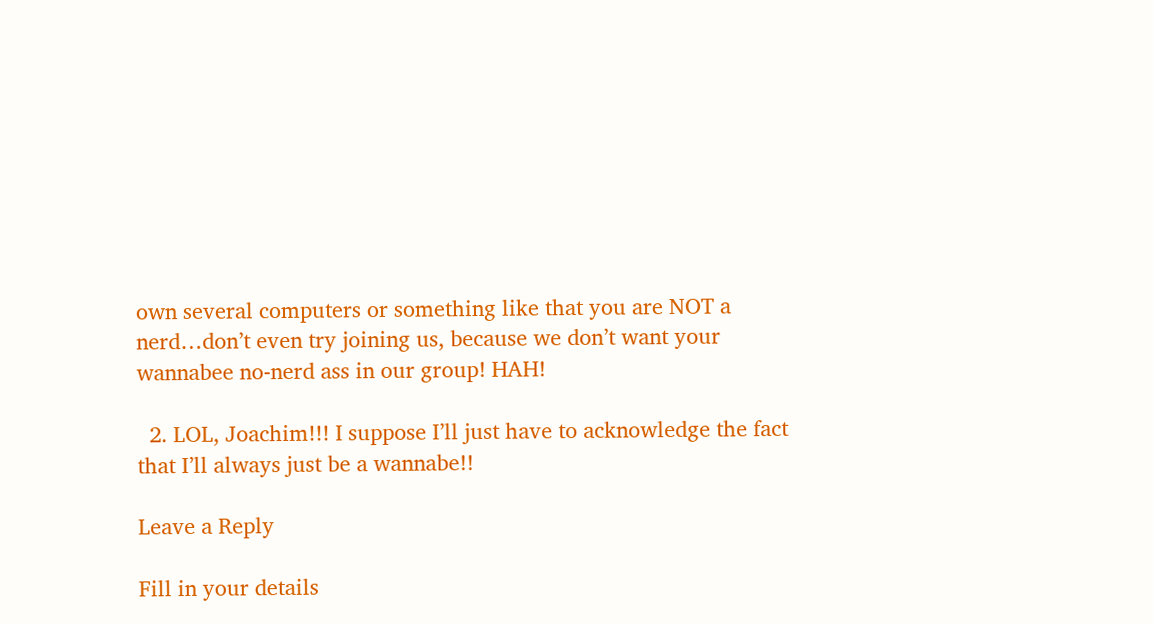own several computers or something like that you are NOT a nerd…don’t even try joining us, because we don’t want your wannabee no-nerd ass in our group! HAH!

  2. LOL, Joachim!!! I suppose I’ll just have to acknowledge the fact that I’ll always just be a wannabe!!

Leave a Reply

Fill in your details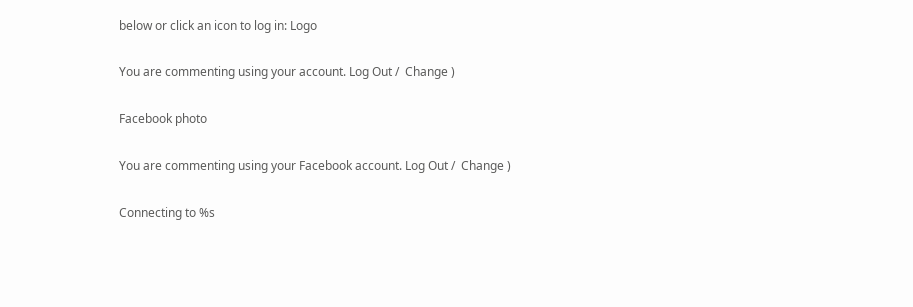below or click an icon to log in: Logo

You are commenting using your account. Log Out /  Change )

Facebook photo

You are commenting using your Facebook account. Log Out /  Change )

Connecting to %s